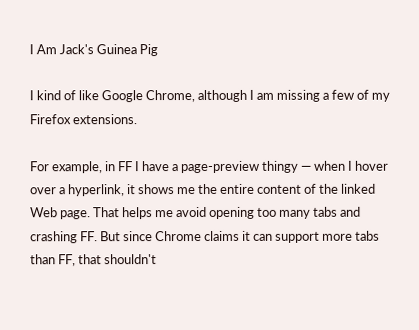I Am Jack's Guinea Pig

I kind of like Google Chrome, although I am missing a few of my Firefox extensions.

For example, in FF I have a page-preview thingy — when I hover over a hyperlink, it shows me the entire content of the linked Web page. That helps me avoid opening too many tabs and crashing FF. But since Chrome claims it can support more tabs than FF, that shouldn't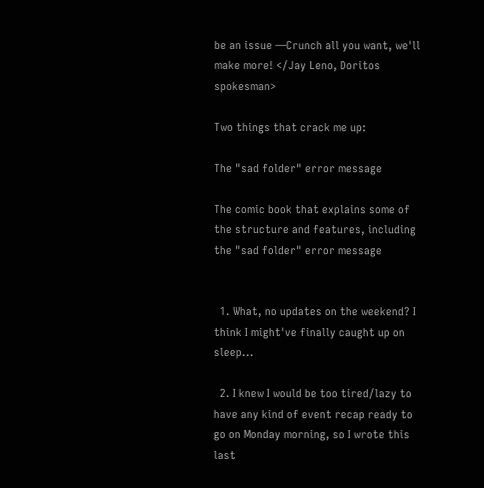be an issue —Crunch all you want, we'll make more! </Jay Leno, Doritos spokesman>

Two things that crack me up:

The "sad folder" error message

The comic book that explains some of the structure and features, including the "sad folder" error message


  1. What, no updates on the weekend? I think I might've finally caught up on sleep...

  2. I knew I would be too tired/lazy to have any kind of event recap ready to go on Monday morning, so I wrote this last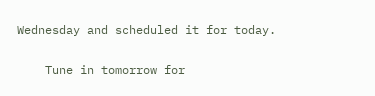Wednesday and scheduled it for today.

    Tune in tomorrow for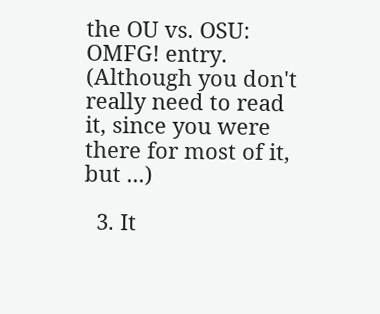the OU vs. OSU: OMFG! entry. (Although you don't really need to read it, since you were there for most of it, but ...)

  3. It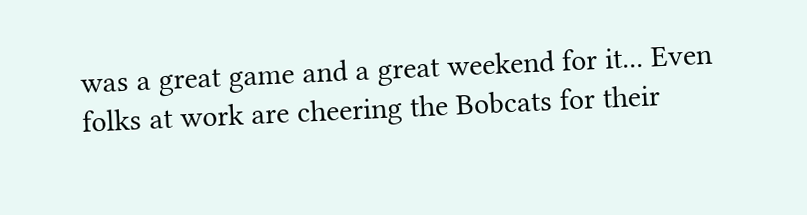was a great game and a great weekend for it... Even folks at work are cheering the Bobcats for their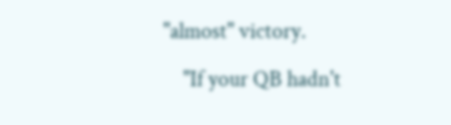"almost" victory.

    "If your QB hadn't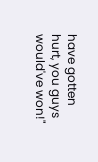have gotten hurt, you guys would've won!"